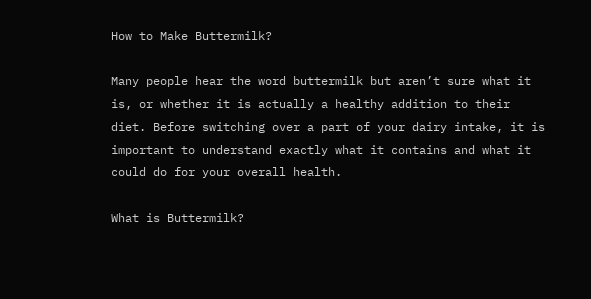How to Make Buttermilk?

Many people hear the word buttermilk but aren’t sure what it is, or whether it is actually a healthy addition to their diet. Before switching over a part of your dairy intake, it is important to understand exactly what it contains and what it could do for your overall health.

What is Buttermilk?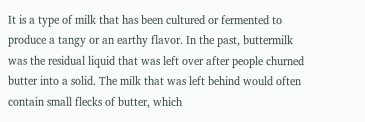It is a type of milk that has been cultured or fermented to produce a tangy or an earthy flavor. In the past, buttermilk was the residual liquid that was left over after people churned butter into a solid. The milk that was left behind would often contain small flecks of butter, which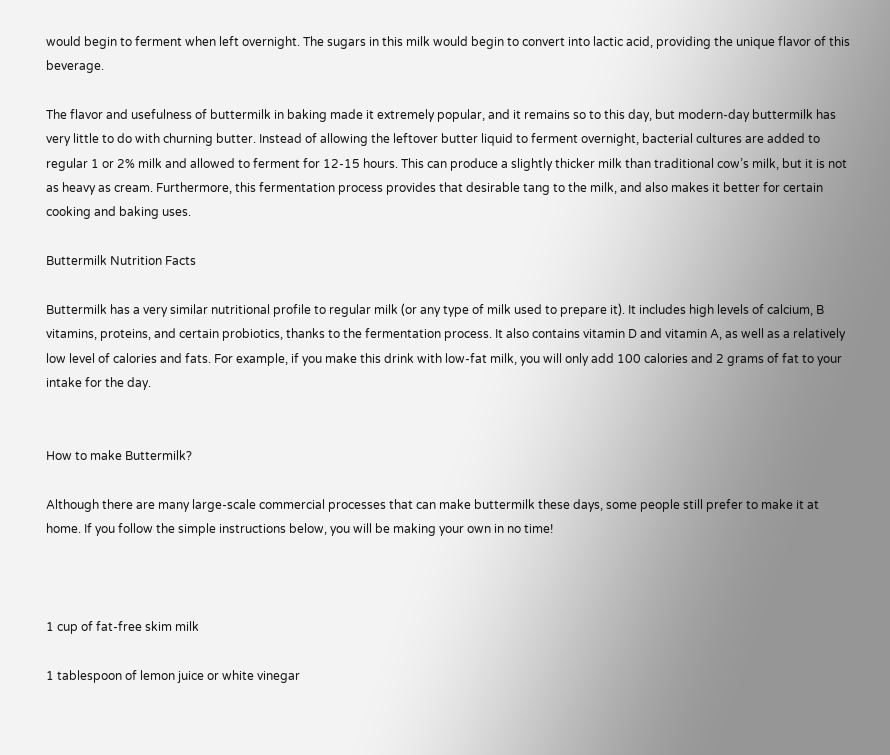would begin to ferment when left overnight. The sugars in this milk would begin to convert into lactic acid, providing the unique flavor of this beverage.

The flavor and usefulness of buttermilk in baking made it extremely popular, and it remains so to this day, but modern-day buttermilk has very little to do with churning butter. Instead of allowing the leftover butter liquid to ferment overnight, bacterial cultures are added to regular 1 or 2% milk and allowed to ferment for 12-15 hours. This can produce a slightly thicker milk than traditional cow’s milk, but it is not as heavy as cream. Furthermore, this fermentation process provides that desirable tang to the milk, and also makes it better for certain cooking and baking uses.

Buttermilk Nutrition Facts

Buttermilk has a very similar nutritional profile to regular milk (or any type of milk used to prepare it). It includes high levels of calcium, B vitamins, proteins, and certain probiotics, thanks to the fermentation process. It also contains vitamin D and vitamin A, as well as a relatively low level of calories and fats. For example, if you make this drink with low-fat milk, you will only add 100 calories and 2 grams of fat to your intake for the day.


How to make Buttermilk?

Although there are many large-scale commercial processes that can make buttermilk these days, some people still prefer to make it at home. If you follow the simple instructions below, you will be making your own in no time!



1 cup of fat-free skim milk

1 tablespoon of lemon juice or white vinegar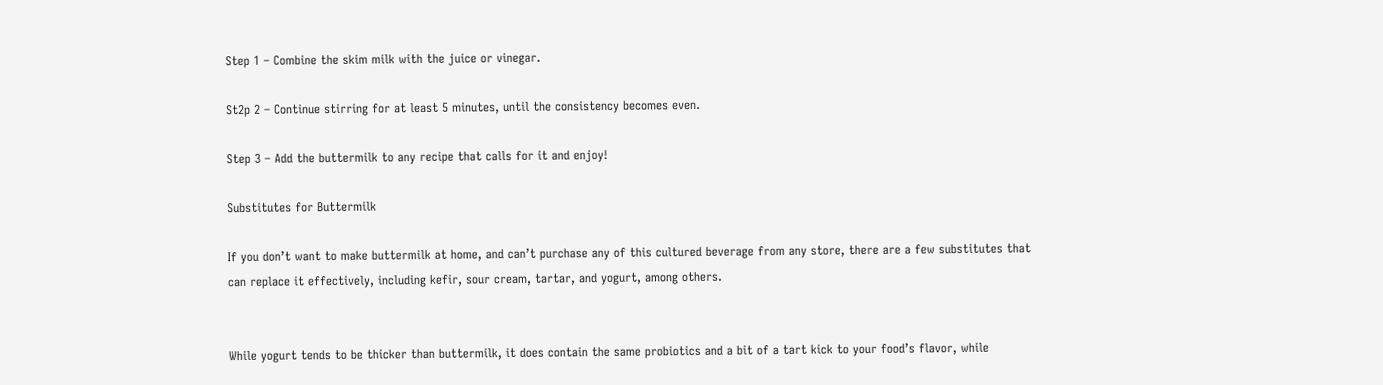Step 1 – Combine the skim milk with the juice or vinegar.

St2p 2 – Continue stirring for at least 5 minutes, until the consistency becomes even.

Step 3 – Add the buttermilk to any recipe that calls for it and enjoy!

Substitutes for Buttermilk

If you don’t want to make buttermilk at home, and can’t purchase any of this cultured beverage from any store, there are a few substitutes that can replace it effectively, including kefir, sour cream, tartar, and yogurt, among others.


While yogurt tends to be thicker than buttermilk, it does contain the same probiotics and a bit of a tart kick to your food’s flavor, while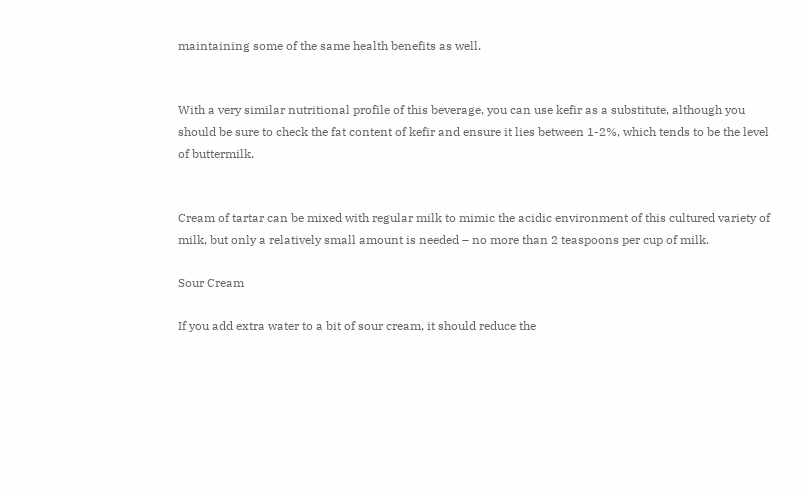maintaining some of the same health benefits as well.


With a very similar nutritional profile of this beverage, you can use kefir as a substitute, although you should be sure to check the fat content of kefir and ensure it lies between 1-2%, which tends to be the level of buttermilk.


Cream of tartar can be mixed with regular milk to mimic the acidic environment of this cultured variety of milk, but only a relatively small amount is needed – no more than 2 teaspoons per cup of milk.

Sour Cream

If you add extra water to a bit of sour cream, it should reduce the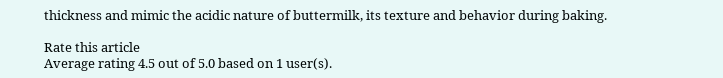thickness and mimic the acidic nature of buttermilk, its texture and behavior during baking.

Rate this article
Average rating 4.5 out of 5.0 based on 1 user(s).